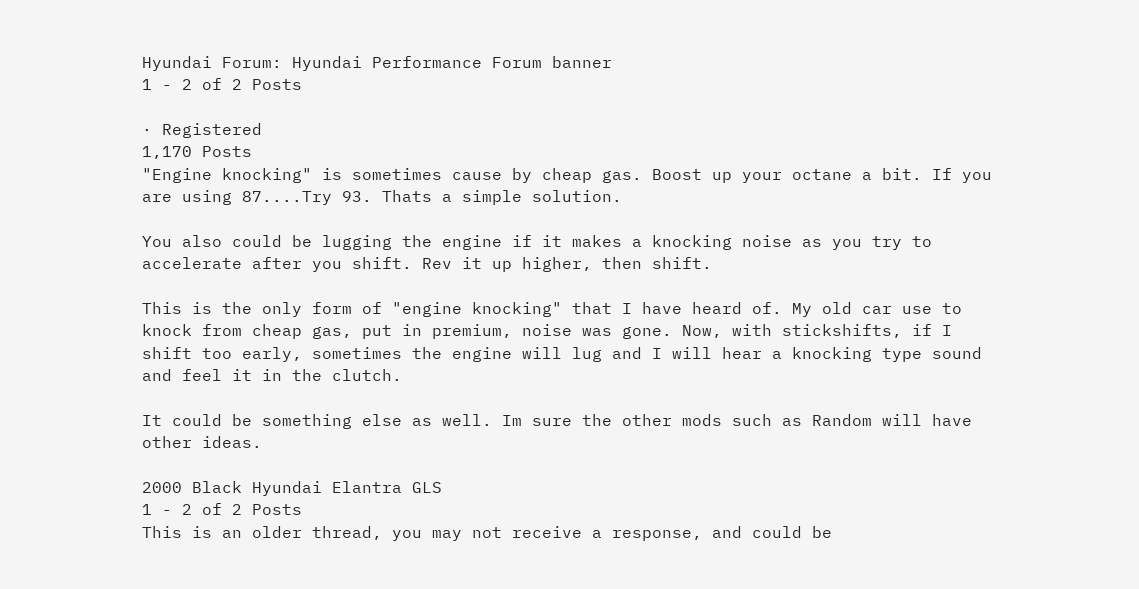Hyundai Forum: Hyundai Performance Forum banner
1 - 2 of 2 Posts

· Registered
1,170 Posts
"Engine knocking" is sometimes cause by cheap gas. Boost up your octane a bit. If you are using 87....Try 93. Thats a simple solution.

You also could be lugging the engine if it makes a knocking noise as you try to accelerate after you shift. Rev it up higher, then shift.

This is the only form of "engine knocking" that I have heard of. My old car use to knock from cheap gas, put in premium, noise was gone. Now, with stickshifts, if I shift too early, sometimes the engine will lug and I will hear a knocking type sound and feel it in the clutch.

It could be something else as well. Im sure the other mods such as Random will have other ideas.

2000 Black Hyundai Elantra GLS
1 - 2 of 2 Posts
This is an older thread, you may not receive a response, and could be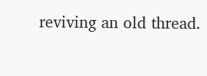reviving an old thread.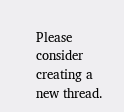Please consider creating a new thread.